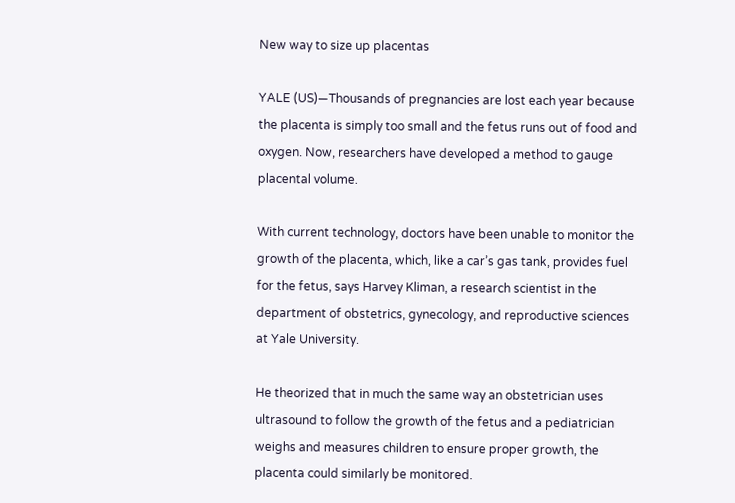New way to size up placentas

YALE (US)—Thousands of pregnancies are lost each year because the placenta is simply too small and the fetus runs out of food and oxygen. Now, researchers have developed a method to gauge placental volume.

With current technology, doctors have been unable to monitor the growth of the placenta, which, like a car’s gas tank, provides fuel for the fetus, says Harvey Kliman, a research scientist in the department of obstetrics, gynecology, and reproductive sciences at Yale University.

He theorized that in much the same way an obstetrician uses ultrasound to follow the growth of the fetus and a pediatrician weighs and measures children to ensure proper growth, the placenta could similarly be monitored.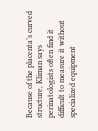Because of the placenta’s curved structure, Kliman says perinatologists often find it difficult to measure it without specialized equipment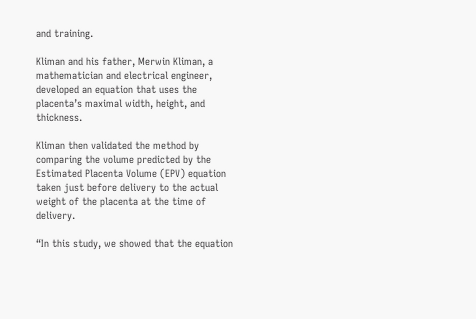and training.

Kliman and his father, Merwin Kliman, a mathematician and electrical engineer, developed an equation that uses the placenta’s maximal width, height, and thickness.

Kliman then validated the method by comparing the volume predicted by the Estimated Placenta Volume (EPV) equation taken just before delivery to the actual weight of the placenta at the time of delivery.

“In this study, we showed that the equation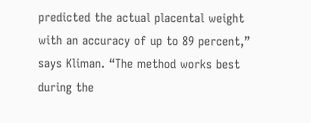predicted the actual placental weight with an accuracy of up to 89 percent,” says Kliman. “The method works best during the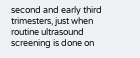second and early third trimesters, just when routine ultrasound screening is done on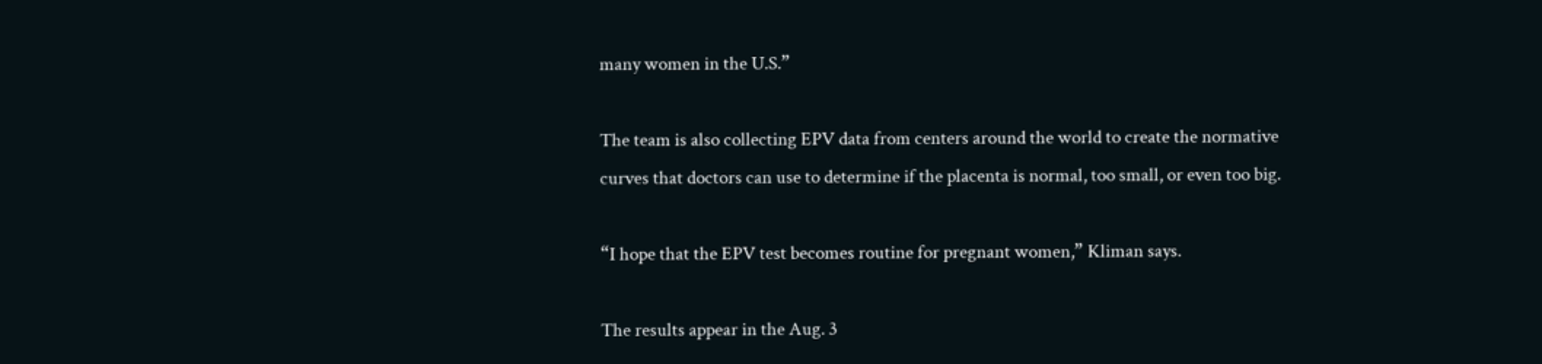many women in the U.S.”

The team is also collecting EPV data from centers around the world to create the normative curves that doctors can use to determine if the placenta is normal, too small, or even too big.

“I hope that the EPV test becomes routine for pregnant women,” Kliman says.

The results appear in the Aug. 3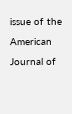issue of the American Journal of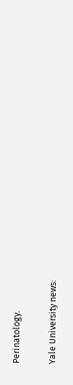Perinatology.

Yale University news: